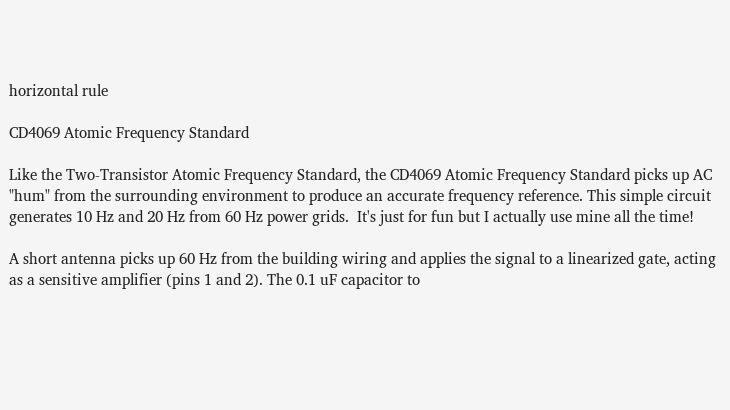horizontal rule

CD4069 Atomic Frequency Standard

Like the Two-Transistor Atomic Frequency Standard, the CD4069 Atomic Frequency Standard picks up AC "hum" from the surrounding environment to produce an accurate frequency reference. This simple circuit generates 10 Hz and 20 Hz from 60 Hz power grids.  It's just for fun but I actually use mine all the time!

A short antenna picks up 60 Hz from the building wiring and applies the signal to a linearized gate, acting as a sensitive amplifier (pins 1 and 2). The 0.1 uF capacitor to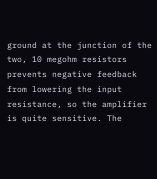ground at the junction of the two, 10 megohm resistors prevents negative feedback from lowering the input resistance, so the amplifier is quite sensitive. The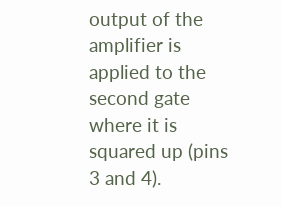output of the amplifier is applied to the second gate where it is squared up (pins 3 and 4).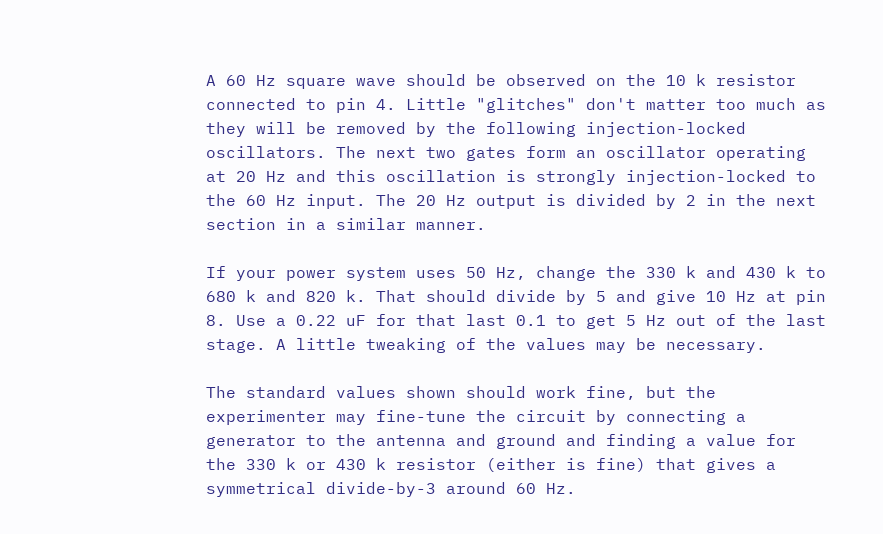A 60 Hz square wave should be observed on the 10 k resistor connected to pin 4. Little "glitches" don't matter too much as they will be removed by the following injection-locked oscillators. The next two gates form an oscillator operating at 20 Hz and this oscillation is strongly injection-locked to the 60 Hz input. The 20 Hz output is divided by 2 in the next section in a similar manner.

If your power system uses 50 Hz, change the 330 k and 430 k to 680 k and 820 k. That should divide by 5 and give 10 Hz at pin 8. Use a 0.22 uF for that last 0.1 to get 5 Hz out of the last stage. A little tweaking of the values may be necessary.

The standard values shown should work fine, but the experimenter may fine-tune the circuit by connecting a generator to the antenna and ground and finding a value for the 330 k or 430 k resistor (either is fine) that gives a symmetrical divide-by-3 around 60 Hz.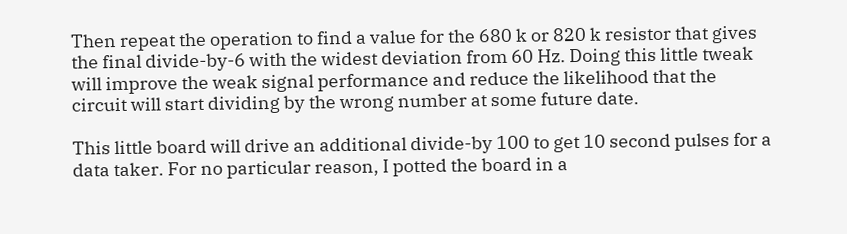Then repeat the operation to find a value for the 680 k or 820 k resistor that gives the final divide-by-6 with the widest deviation from 60 Hz. Doing this little tweak will improve the weak signal performance and reduce the likelihood that the circuit will start dividing by the wrong number at some future date.

This little board will drive an additional divide-by 100 to get 10 second pulses for a data taker. For no particular reason, I potted the board in a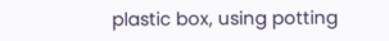plastic box, using potting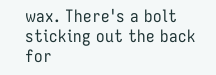wax. There's a bolt sticking out the back for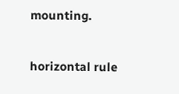mounting.

horizontal rule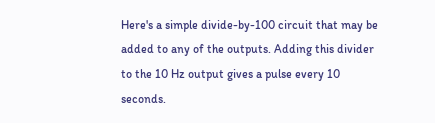Here's a simple divide-by-100 circuit that may be added to any of the outputs. Adding this divider to the 10 Hz output gives a pulse every 10 seconds.